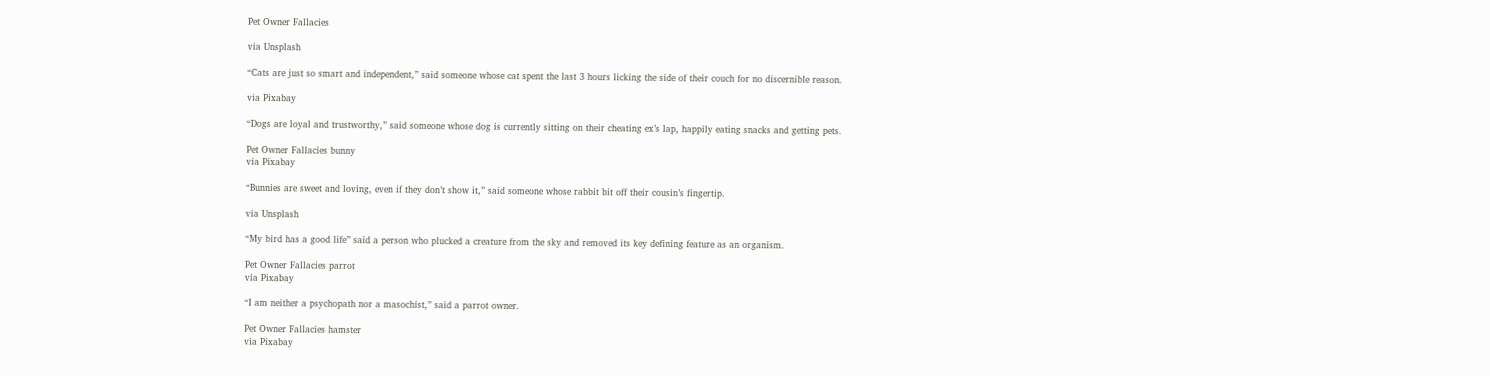Pet Owner Fallacies

via Unsplash

“Cats are just so smart and independent,” said someone whose cat spent the last 3 hours licking the side of their couch for no discernible reason.

via Pixabay

“Dogs are loyal and trustworthy,” said someone whose dog is currently sitting on their cheating ex’s lap, happily eating snacks and getting pets.

Pet Owner Fallacies bunny
via Pixabay

“Bunnies are sweet and loving, even if they don’t show it,” said someone whose rabbit bit off their cousin’s fingertip.

via Unsplash

“My bird has a good life” said a person who plucked a creature from the sky and removed its key defining feature as an organism.

Pet Owner Fallacies parrot
via Pixabay

“I am neither a psychopath nor a masochist,” said a parrot owner.

Pet Owner Fallacies hamster
via Pixabay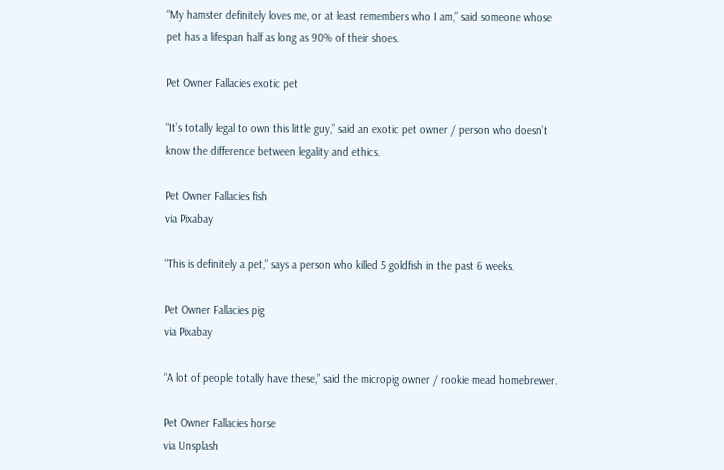“My hamster definitely loves me, or at least remembers who I am,” said someone whose pet has a lifespan half as long as 90% of their shoes.

Pet Owner Fallacies exotic pet

“It’s totally legal to own this little guy,” said an exotic pet owner / person who doesn’t know the difference between legality and ethics.

Pet Owner Fallacies fish
via Pixabay

“This is definitely a pet,” says a person who killed 5 goldfish in the past 6 weeks.

Pet Owner Fallacies pig
via Pixabay

“A lot of people totally have these,” said the micropig owner / rookie mead homebrewer.

Pet Owner Fallacies horse
via Unsplash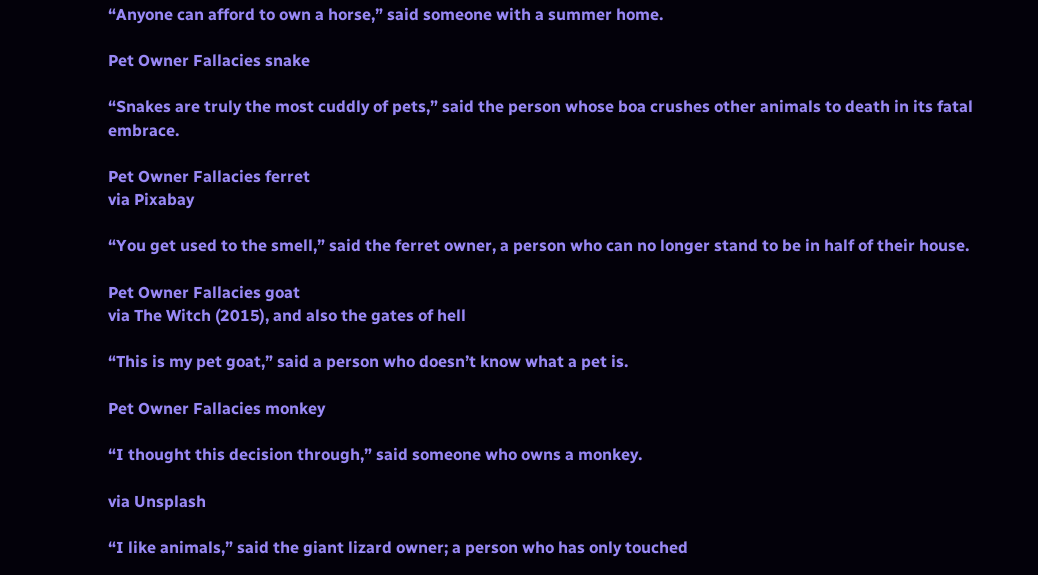“Anyone can afford to own a horse,” said someone with a summer home.

Pet Owner Fallacies snake

“Snakes are truly the most cuddly of pets,” said the person whose boa crushes other animals to death in its fatal embrace.

Pet Owner Fallacies ferret
via Pixabay

“You get used to the smell,” said the ferret owner, a person who can no longer stand to be in half of their house.

Pet Owner Fallacies goat
via The Witch (2015), and also the gates of hell

“This is my pet goat,” said a person who doesn’t know what a pet is.

Pet Owner Fallacies monkey

“I thought this decision through,” said someone who owns a monkey.

via Unsplash

“I like animals,” said the giant lizard owner; a person who has only touched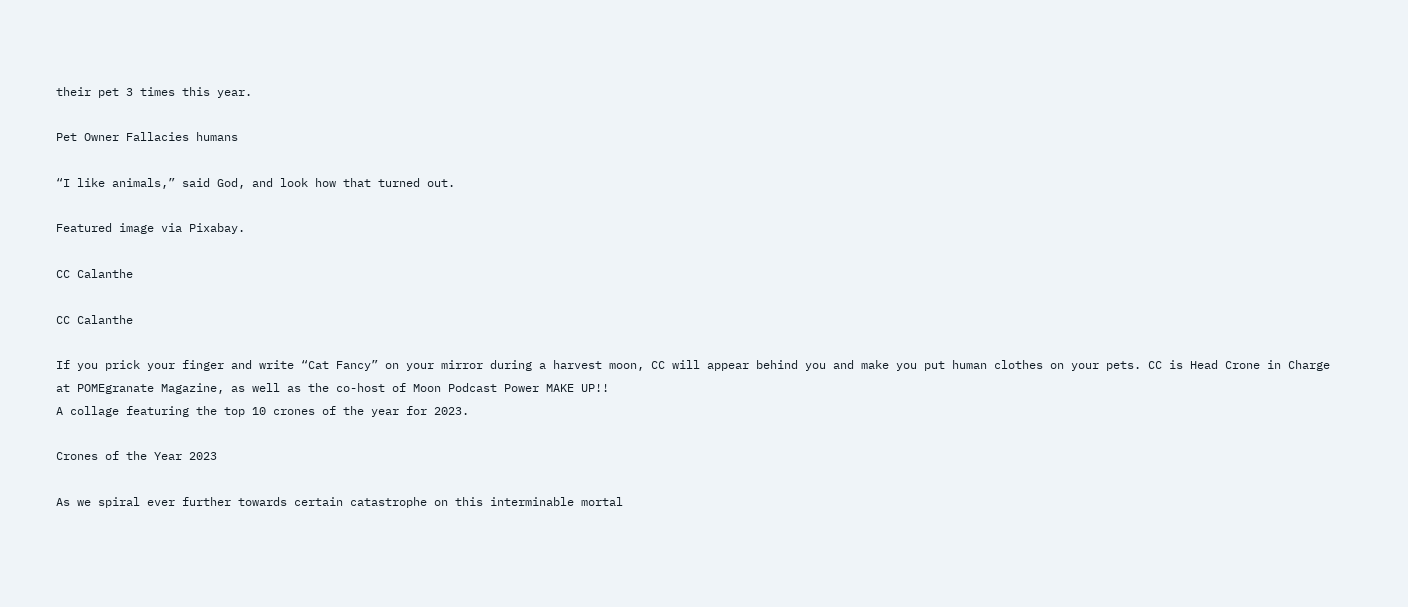their pet 3 times this year.

Pet Owner Fallacies humans

“I like animals,” said God, and look how that turned out.

Featured image via Pixabay.

CC Calanthe

CC Calanthe

If you prick your finger and write “Cat Fancy” on your mirror during a harvest moon, CC will appear behind you and make you put human clothes on your pets. CC is Head Crone in Charge at POMEgranate Magazine, as well as the co-host of Moon Podcast Power MAKE UP!!
A collage featuring the top 10 crones of the year for 2023.

Crones of the Year 2023

As we spiral ever further towards certain catastrophe on this interminable mortal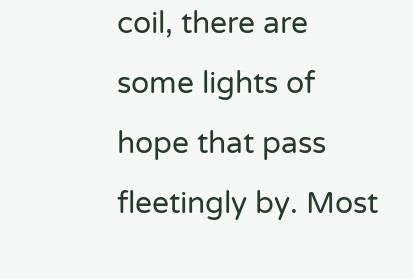coil, there are some lights of hope that pass fleetingly by. Most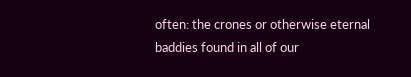often: the crones or otherwise eternal baddies found in all of our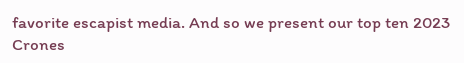favorite escapist media. And so we present our top ten 2023 Crones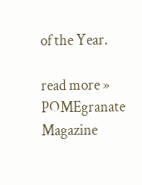of the Year.

read more »
POMEgranate Magazine